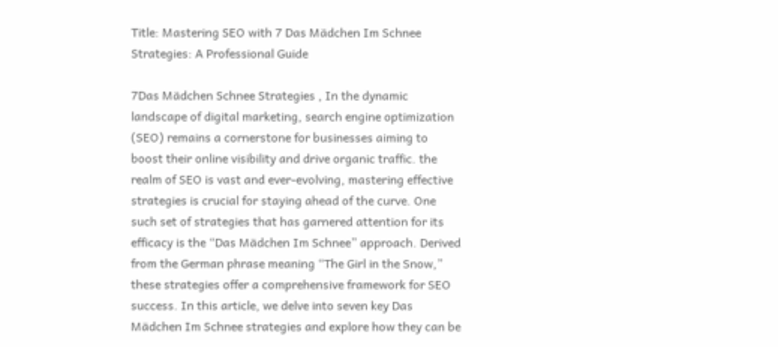Title: Mastering SEO with 7 Das Mädchen Im Schnee Strategies: A Professional Guide

7Das Mädchen Schnee Strategies , In the dynamic landscape of digital marketing, search engine optimization (SEO) remains a cornerstone for businesses aiming to boost their online visibility and drive organic traffic. the realm of SEO is vast and ever-evolving, mastering effective strategies is crucial for staying ahead of the curve. One such set of strategies that has garnered attention for its efficacy is the “Das Mädchen Im Schnee” approach. Derived from the German phrase meaning “The Girl in the Snow,” these strategies offer a comprehensive framework for SEO success. In this article, we delve into seven key Das Mädchen Im Schnee strategies and explore how they can be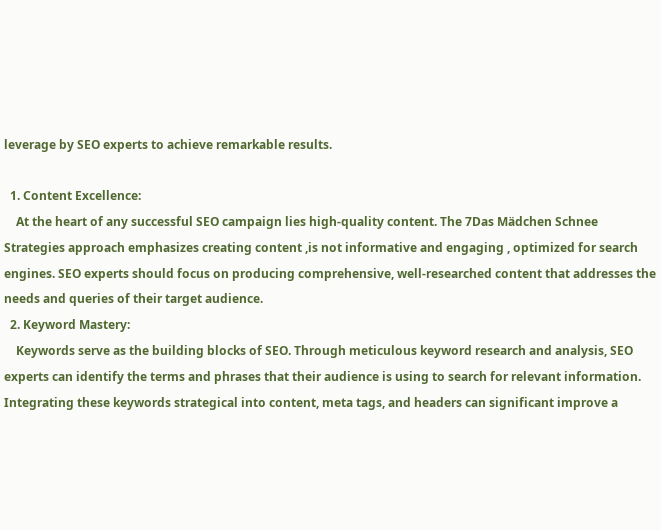leverage by SEO experts to achieve remarkable results.

  1. Content Excellence:
    At the heart of any successful SEO campaign lies high-quality content. The 7Das Mädchen Schnee Strategies approach emphasizes creating content ,is not informative and engaging , optimized for search engines. SEO experts should focus on producing comprehensive, well-researched content that addresses the needs and queries of their target audience.
  2. Keyword Mastery:
    Keywords serve as the building blocks of SEO. Through meticulous keyword research and analysis, SEO experts can identify the terms and phrases that their audience is using to search for relevant information. Integrating these keywords strategical into content, meta tags, and headers can significant improve a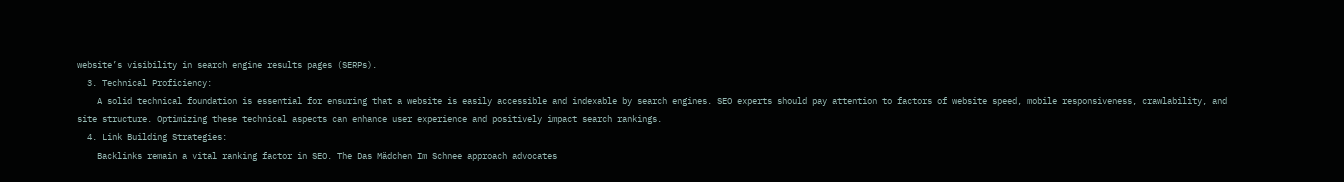website’s visibility in search engine results pages (SERPs).
  3. Technical Proficiency:
    A solid technical foundation is essential for ensuring that a website is easily accessible and indexable by search engines. SEO experts should pay attention to factors of website speed, mobile responsiveness, crawlability, and site structure. Optimizing these technical aspects can enhance user experience and positively impact search rankings.
  4. Link Building Strategies:
    Backlinks remain a vital ranking factor in SEO. The Das Mädchen Im Schnee approach advocates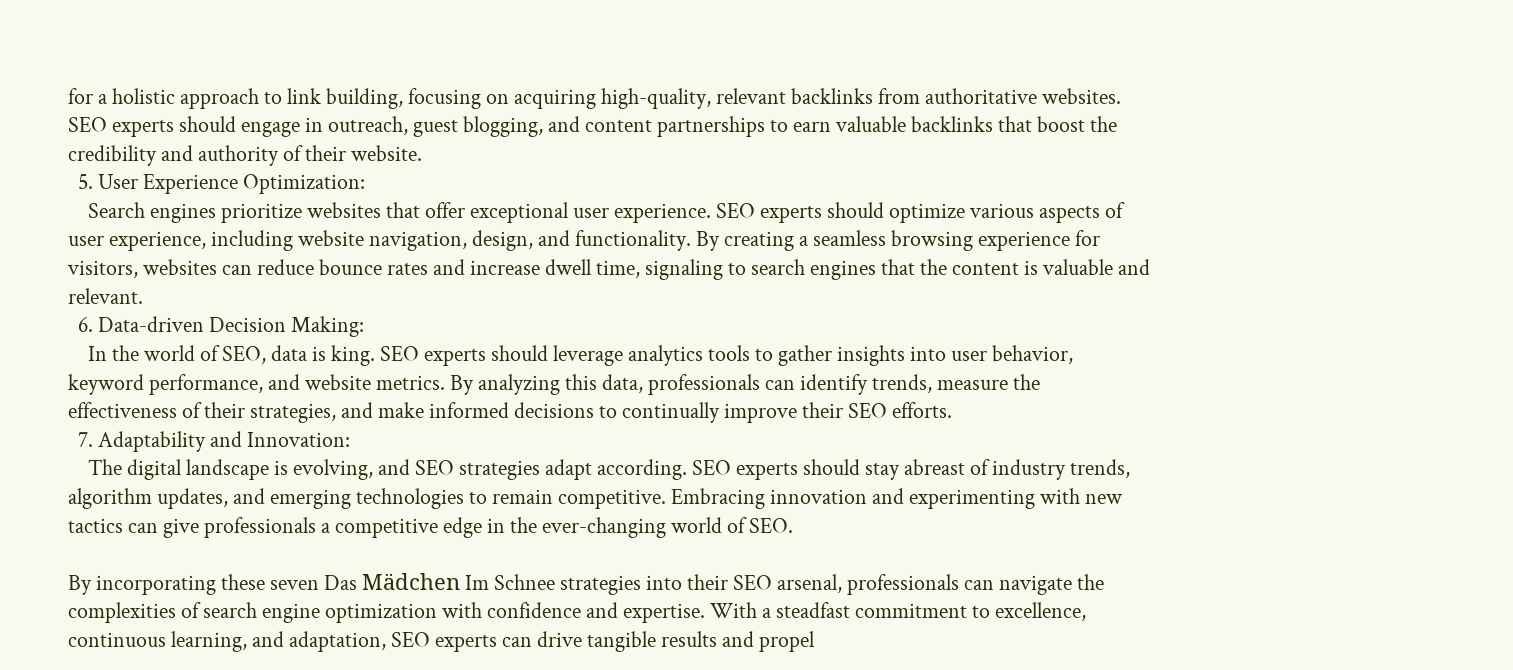for a holistic approach to link building, focusing on acquiring high-quality, relevant backlinks from authoritative websites. SEO experts should engage in outreach, guest blogging, and content partnerships to earn valuable backlinks that boost the credibility and authority of their website.
  5. User Experience Optimization:
    Search engines prioritize websites that offer exceptional user experience. SEO experts should optimize various aspects of user experience, including website navigation, design, and functionality. By creating a seamless browsing experience for visitors, websites can reduce bounce rates and increase dwell time, signaling to search engines that the content is valuable and relevant.
  6. Data-driven Decision Making:
    In the world of SEO, data is king. SEO experts should leverage analytics tools to gather insights into user behavior, keyword performance, and website metrics. By analyzing this data, professionals can identify trends, measure the effectiveness of their strategies, and make informed decisions to continually improve their SEO efforts.
  7. Adaptability and Innovation:
    The digital landscape is evolving, and SEO strategies adapt according. SEO experts should stay abreast of industry trends, algorithm updates, and emerging technologies to remain competitive. Embracing innovation and experimenting with new tactics can give professionals a competitive edge in the ever-changing world of SEO.

By incorporating these seven Das Mädchen Im Schnee strategies into their SEO arsenal, professionals can navigate the complexities of search engine optimization with confidence and expertise. With a steadfast commitment to excellence, continuous learning, and adaptation, SEO experts can drive tangible results and propel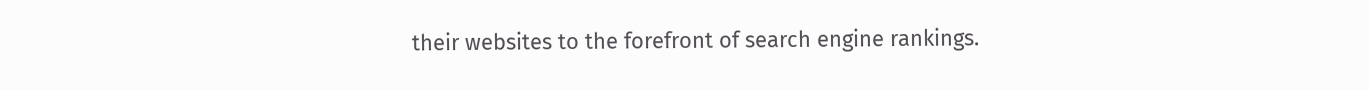their websites to the forefront of search engine rankings.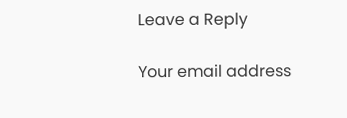Leave a Reply

Your email address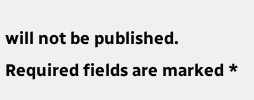will not be published. Required fields are marked *